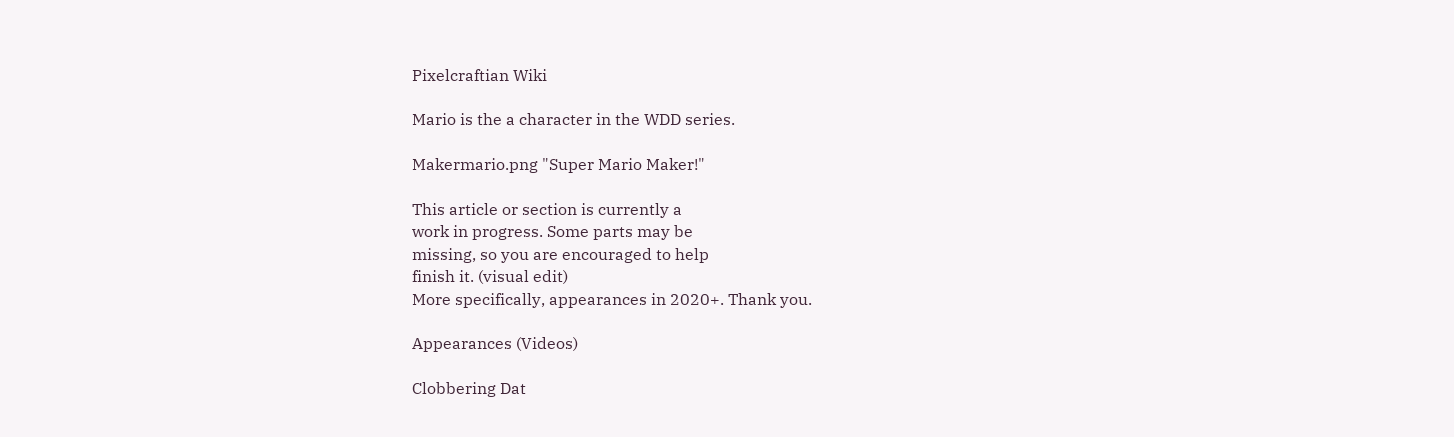Pixelcraftian Wiki

Mario is the a character in the WDD series.

Makermario.png "Super Mario Maker!"

This article or section is currently a
work in progress. Some parts may be
missing, so you are encouraged to help
finish it. (visual edit)
More specifically, appearances in 2020+. Thank you.

Appearances (Videos)

Clobbering Dat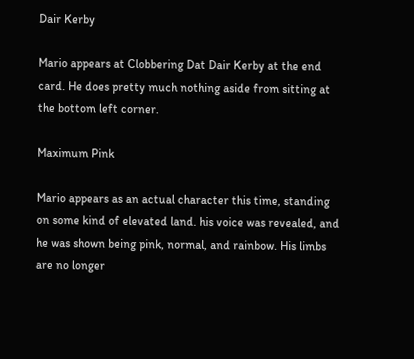Dair Kerby

Mario appears at Clobbering Dat Dair Kerby at the end card. He does pretty much nothing aside from sitting at the bottom left corner.

Maximum Pink

Mario appears as an actual character this time, standing on some kind of elevated land. his voice was revealed, and he was shown being pink, normal, and rainbow. His limbs are no longer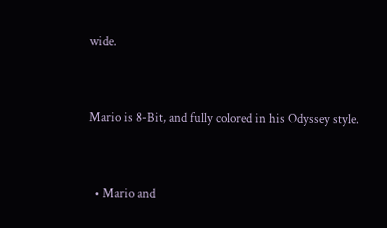wide.


Mario is 8-Bit, and fully colored in his Odyssey style.


  • Mario and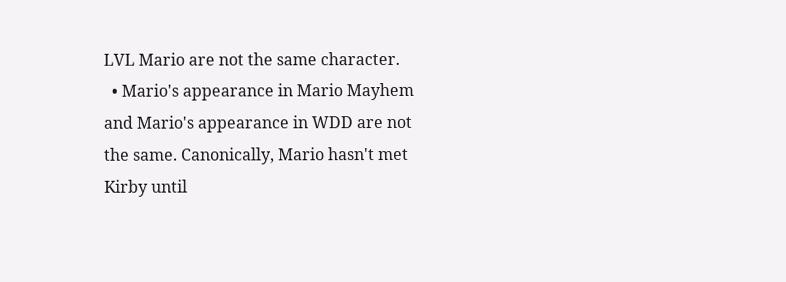LVL Mario are not the same character.
  • Mario's appearance in Mario Mayhem and Mario's appearance in WDD are not the same. Canonically, Mario hasn't met Kirby until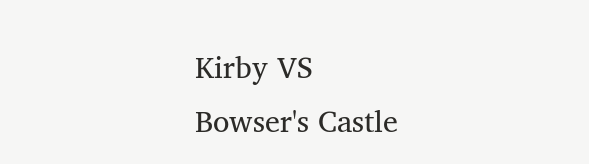Kirby VS Bowser's Castle